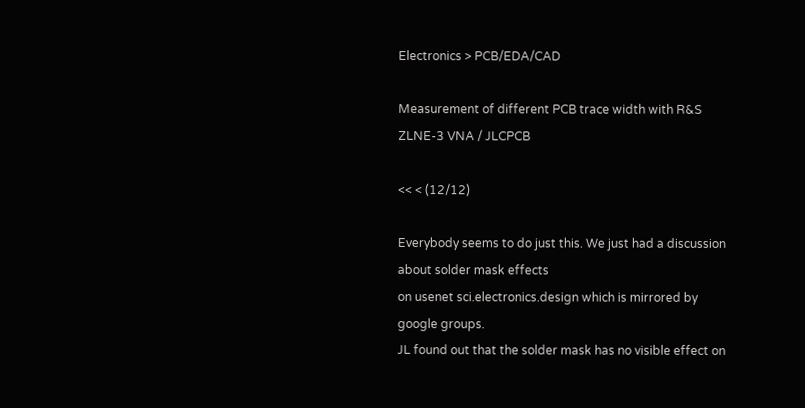Electronics > PCB/EDA/CAD

Measurement of different PCB trace width with R&S ZLNE-3 VNA / JLCPCB

<< < (12/12)

Everybody seems to do just this. We just had a discussion about solder mask effects
on usenet sci.electronics.design which is mirrored by google groups.
JL found out that the solder mask has no visible effect on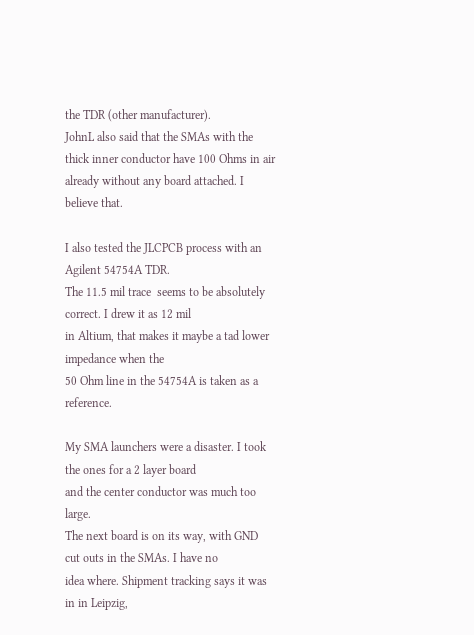the TDR (other manufacturer).
JohnL also said that the SMAs with the thick inner conductor have 100 Ohms in air
already without any board attached. I believe that.

I also tested the JLCPCB process with an Agilent 54754A TDR.
The 11.5 mil trace  seems to be absolutely correct. I drew it as 12 mil
in Altium, that makes it maybe a tad lower impedance when the
50 Ohm line in the 54754A is taken as a reference.

My SMA launchers were a disaster. I took the ones for a 2 layer board
and the center conductor was much too large.
The next board is on its way, with GND cut outs in the SMAs. I have no
idea where. Shipment tracking says it was in in Leipzig,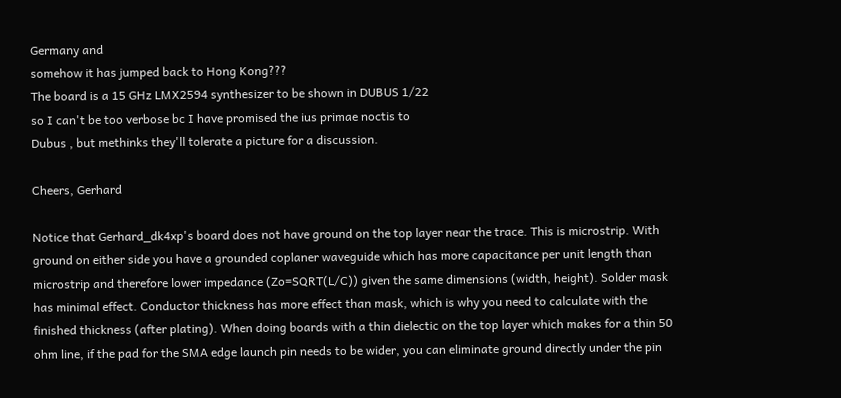Germany and
somehow it has jumped back to Hong Kong???
The board is a 15 GHz LMX2594 synthesizer to be shown in DUBUS 1/22
so I can't be too verbose bc I have promised the ius primae noctis to
Dubus , but methinks they'll tolerate a picture for a discussion.

Cheers, Gerhard

Notice that Gerhard_dk4xp's board does not have ground on the top layer near the trace. This is microstrip. With ground on either side you have a grounded coplaner waveguide which has more capacitance per unit length than microstrip and therefore lower impedance (Zo=SQRT(L/C)) given the same dimensions (width, height). Solder mask has minimal effect. Conductor thickness has more effect than mask, which is why you need to calculate with the finished thickness (after plating). When doing boards with a thin dielectic on the top layer which makes for a thin 50 ohm line, if the pad for the SMA edge launch pin needs to be wider, you can eliminate ground directly under the pin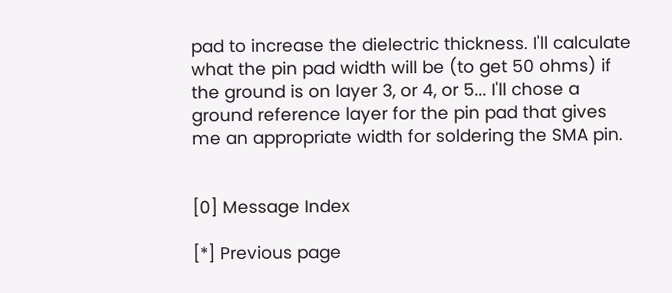pad to increase the dielectric thickness. I'll calculate what the pin pad width will be (to get 50 ohms) if the ground is on layer 3, or 4, or 5... I'll chose a ground reference layer for the pin pad that gives me an appropriate width for soldering the SMA pin.


[0] Message Index

[*] Previous page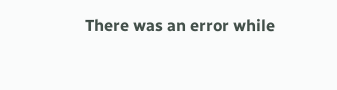There was an error while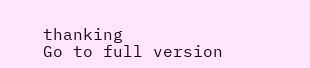thanking
Go to full version